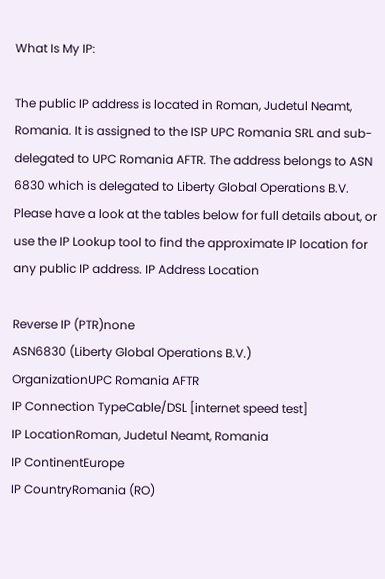What Is My IP:

The public IP address is located in Roman, Judetul Neamt, Romania. It is assigned to the ISP UPC Romania SRL and sub-delegated to UPC Romania AFTR. The address belongs to ASN 6830 which is delegated to Liberty Global Operations B.V.
Please have a look at the tables below for full details about, or use the IP Lookup tool to find the approximate IP location for any public IP address. IP Address Location

Reverse IP (PTR)none
ASN6830 (Liberty Global Operations B.V.)
OrganizationUPC Romania AFTR
IP Connection TypeCable/DSL [internet speed test]
IP LocationRoman, Judetul Neamt, Romania
IP ContinentEurope
IP CountryRomania (RO)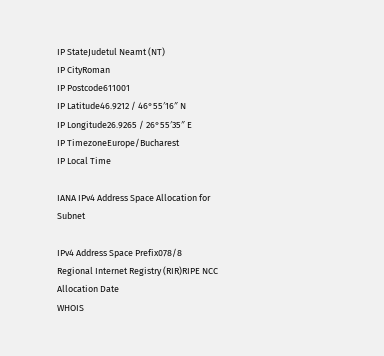IP StateJudetul Neamt (NT)
IP CityRoman
IP Postcode611001
IP Latitude46.9212 / 46°55′16″ N
IP Longitude26.9265 / 26°55′35″ E
IP TimezoneEurope/Bucharest
IP Local Time

IANA IPv4 Address Space Allocation for Subnet

IPv4 Address Space Prefix078/8
Regional Internet Registry (RIR)RIPE NCC
Allocation Date
WHOIS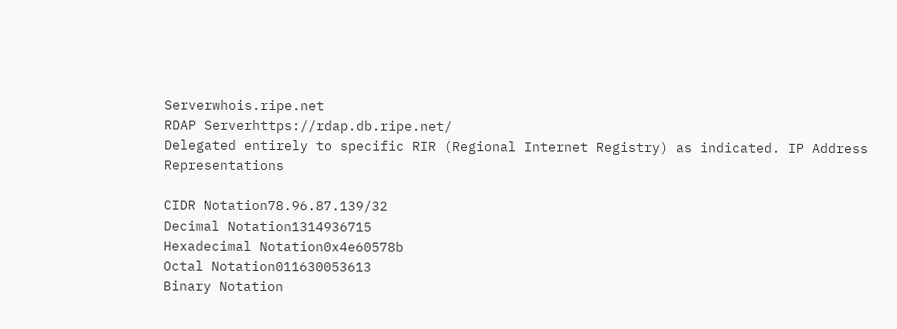Serverwhois.ripe.net
RDAP Serverhttps://rdap.db.ripe.net/
Delegated entirely to specific RIR (Regional Internet Registry) as indicated. IP Address Representations

CIDR Notation78.96.87.139/32
Decimal Notation1314936715
Hexadecimal Notation0x4e60578b
Octal Notation011630053613
Binary Notation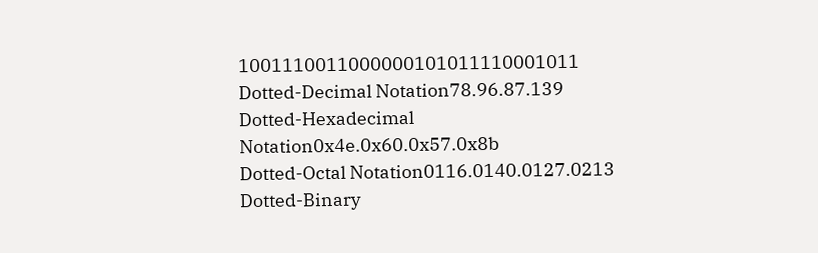1001110011000000101011110001011
Dotted-Decimal Notation78.96.87.139
Dotted-Hexadecimal Notation0x4e.0x60.0x57.0x8b
Dotted-Octal Notation0116.0140.0127.0213
Dotted-Binary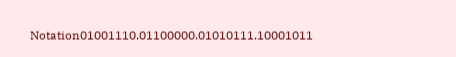Notation01001110.01100000.01010111.10001011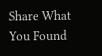Share What You Found